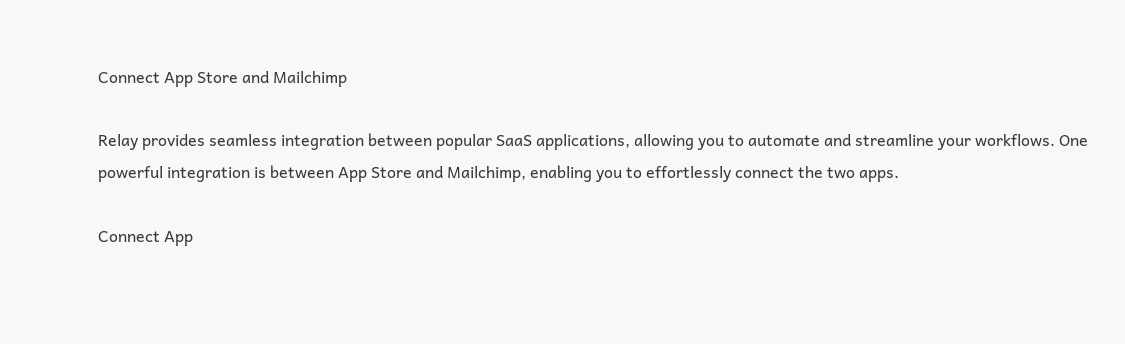Connect App Store and Mailchimp

Relay provides seamless integration between popular SaaS applications, allowing you to automate and streamline your workflows. One powerful integration is between App Store and Mailchimp, enabling you to effortlessly connect the two apps.

Connect App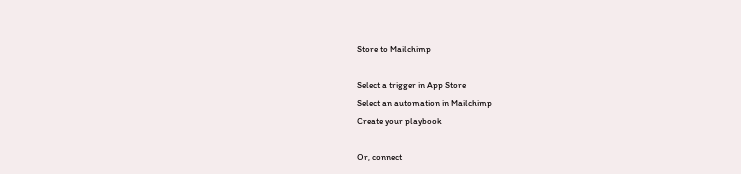Store to Mailchimp

Select a trigger in App Store
Select an automation in Mailchimp
Create your playbook

Or, connect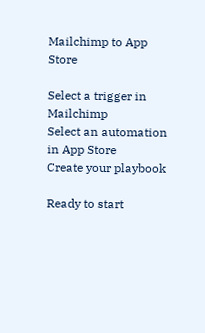Mailchimp to App Store

Select a trigger in Mailchimp
Select an automation in App Store
Create your playbook

Ready to start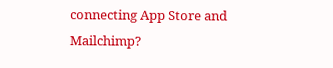connecting App Store and Mailchimp?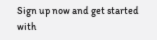Sign up now and get started with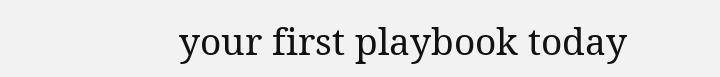your first playbook today